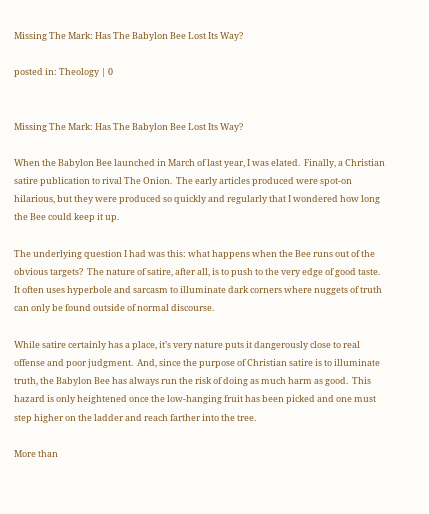Missing The Mark: Has The Babylon Bee Lost Its Way?

posted in: Theology | 0


Missing The Mark: Has The Babylon Bee Lost Its Way?

When the Babylon Bee launched in March of last year, I was elated.  Finally, a Christian satire publication to rival The Onion.  The early articles produced were spot-on hilarious, but they were produced so quickly and regularly that I wondered how long the Bee could keep it up.

The underlying question I had was this: what happens when the Bee runs out of the obvious targets?  The nature of satire, after all, is to push to the very edge of good taste.  It often uses hyperbole and sarcasm to illuminate dark corners where nuggets of truth can only be found outside of normal discourse.

While satire certainly has a place, it’s very nature puts it dangerously close to real offense and poor judgment.  And, since the purpose of Christian satire is to illuminate truth, the Babylon Bee has always run the risk of doing as much harm as good.  This hazard is only heightened once the low-hanging fruit has been picked and one must step higher on the ladder and reach farther into the tree.

More than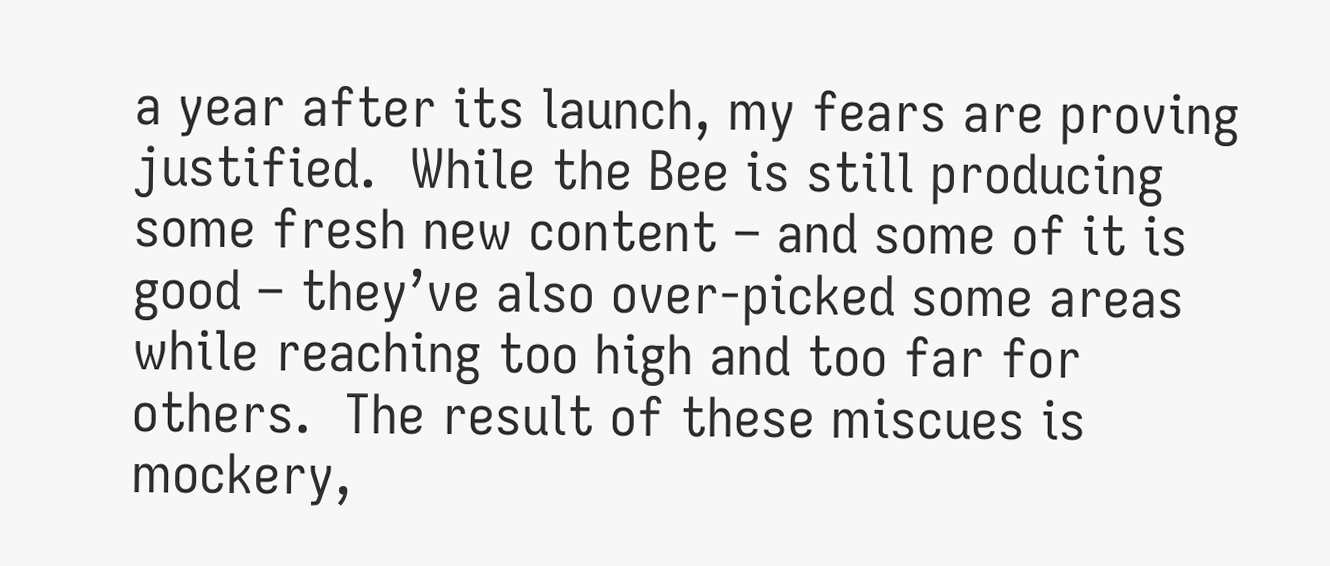a year after its launch, my fears are proving justified.  While the Bee is still producing some fresh new content – and some of it is good – they’ve also over-picked some areas while reaching too high and too far for others.  The result of these miscues is mockery,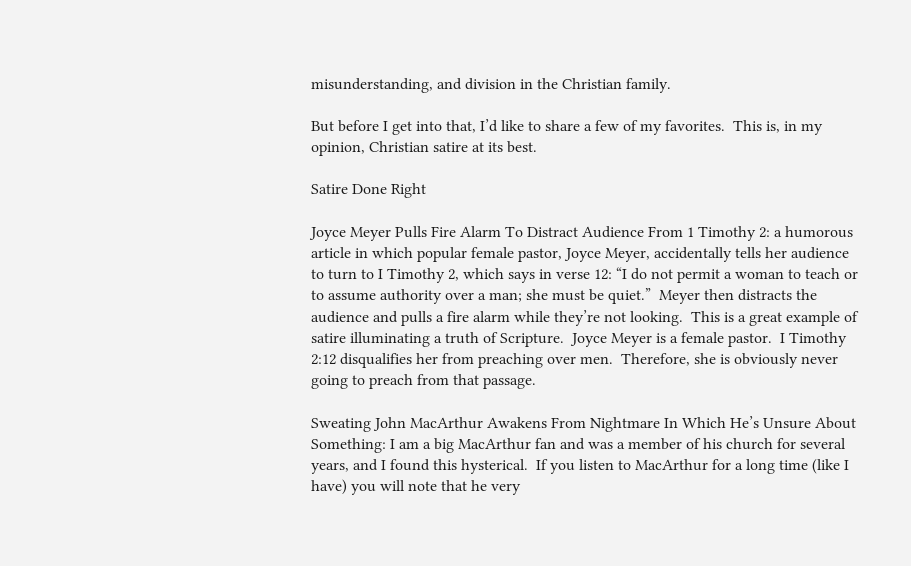misunderstanding, and division in the Christian family.

But before I get into that, I’d like to share a few of my favorites.  This is, in my opinion, Christian satire at its best.

Satire Done Right

Joyce Meyer Pulls Fire Alarm To Distract Audience From 1 Timothy 2: a humorous article in which popular female pastor, Joyce Meyer, accidentally tells her audience to turn to I Timothy 2, which says in verse 12: “I do not permit a woman to teach or to assume authority over a man; she must be quiet.”  Meyer then distracts the audience and pulls a fire alarm while they’re not looking.  This is a great example of satire illuminating a truth of Scripture.  Joyce Meyer is a female pastor.  I Timothy 2:12 disqualifies her from preaching over men.  Therefore, she is obviously never going to preach from that passage.

Sweating John MacArthur Awakens From Nightmare In Which He’s Unsure About Something: I am a big MacArthur fan and was a member of his church for several years, and I found this hysterical.  If you listen to MacArthur for a long time (like I have) you will note that he very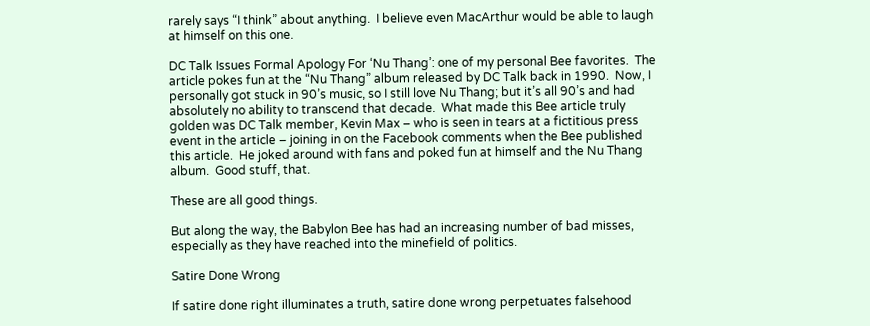rarely says “I think” about anything.  I believe even MacArthur would be able to laugh at himself on this one.

DC Talk Issues Formal Apology For ‘Nu Thang’: one of my personal Bee favorites.  The article pokes fun at the “Nu Thang” album released by DC Talk back in 1990.  Now, I personally got stuck in 90’s music, so I still love Nu Thang; but it’s all 90’s and had absolutely no ability to transcend that decade.  What made this Bee article truly golden was DC Talk member, Kevin Max – who is seen in tears at a fictitious press event in the article – joining in on the Facebook comments when the Bee published this article.  He joked around with fans and poked fun at himself and the Nu Thang album.  Good stuff, that.

These are all good things.

But along the way, the Babylon Bee has had an increasing number of bad misses, especially as they have reached into the minefield of politics.

Satire Done Wrong

If satire done right illuminates a truth, satire done wrong perpetuates falsehood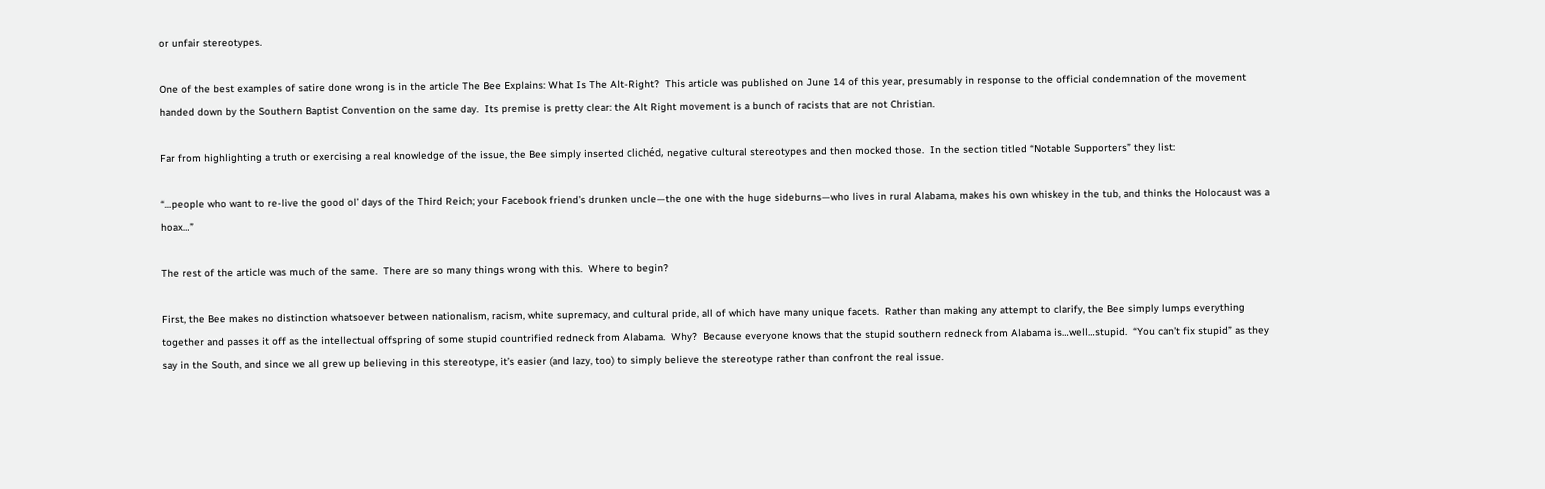or unfair stereotypes.

One of the best examples of satire done wrong is in the article The Bee Explains: What Is The Alt-Right?  This article was published on June 14 of this year, presumably in response to the official condemnation of the movement handed down by the Southern Baptist Convention on the same day.  Its premise is pretty clear: the Alt Right movement is a bunch of racists that are not Christian.

Far from highlighting a truth or exercising a real knowledge of the issue, the Bee simply inserted clichéd, negative cultural stereotypes and then mocked those.  In the section titled “Notable Supporters” they list:

“…people who want to re-live the good ol’ days of the Third Reich; your Facebook friend’s drunken uncle—the one with the huge sideburns—who lives in rural Alabama, makes his own whiskey in the tub, and thinks the Holocaust was a hoax…”

The rest of the article was much of the same.  There are so many things wrong with this.  Where to begin?

First, the Bee makes no distinction whatsoever between nationalism, racism, white supremacy, and cultural pride, all of which have many unique facets.  Rather than making any attempt to clarify, the Bee simply lumps everything together and passes it off as the intellectual offspring of some stupid countrified redneck from Alabama.  Why?  Because everyone knows that the stupid southern redneck from Alabama is…well…stupid.  “You can’t fix stupid” as they say in the South, and since we all grew up believing in this stereotype, it’s easier (and lazy, too) to simply believe the stereotype rather than confront the real issue.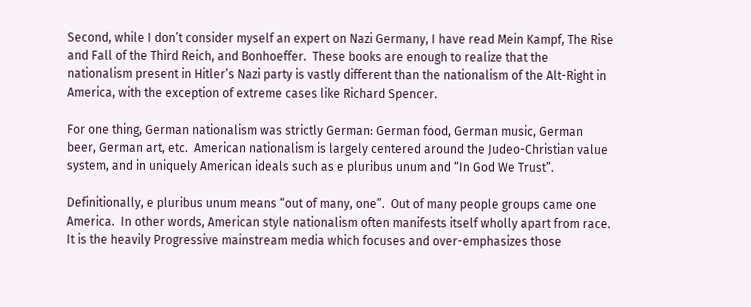Second, while I don’t consider myself an expert on Nazi Germany, I have read Mein Kampf, The Rise and Fall of the Third Reich, and Bonhoeffer.  These books are enough to realize that the nationalism present in Hitler’s Nazi party is vastly different than the nationalism of the Alt-Right in America, with the exception of extreme cases like Richard Spencer.

For one thing, German nationalism was strictly German: German food, German music, German beer, German art, etc.  American nationalism is largely centered around the Judeo-Christian value system, and in uniquely American ideals such as e pluribus unum and “In God We Trust”.

Definitionally, e pluribus unum means “out of many, one”.  Out of many people groups came one America.  In other words, American style nationalism often manifests itself wholly apart from race.  It is the heavily Progressive mainstream media which focuses and over-emphasizes those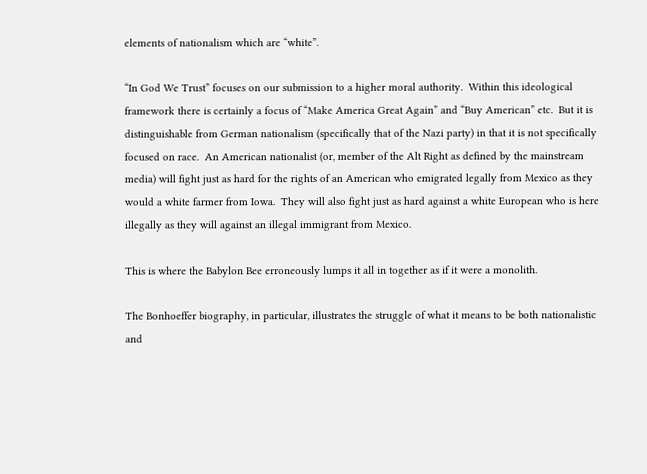elements of nationalism which are “white”.

“In God We Trust” focuses on our submission to a higher moral authority.  Within this ideological framework there is certainly a focus of “Make America Great Again” and “Buy American” etc.  But it is distinguishable from German nationalism (specifically that of the Nazi party) in that it is not specifically focused on race.  An American nationalist (or, member of the Alt Right as defined by the mainstream media) will fight just as hard for the rights of an American who emigrated legally from Mexico as they would a white farmer from Iowa.  They will also fight just as hard against a white European who is here illegally as they will against an illegal immigrant from Mexico.

This is where the Babylon Bee erroneously lumps it all in together as if it were a monolith.

The Bonhoeffer biography, in particular, illustrates the struggle of what it means to be both nationalistic and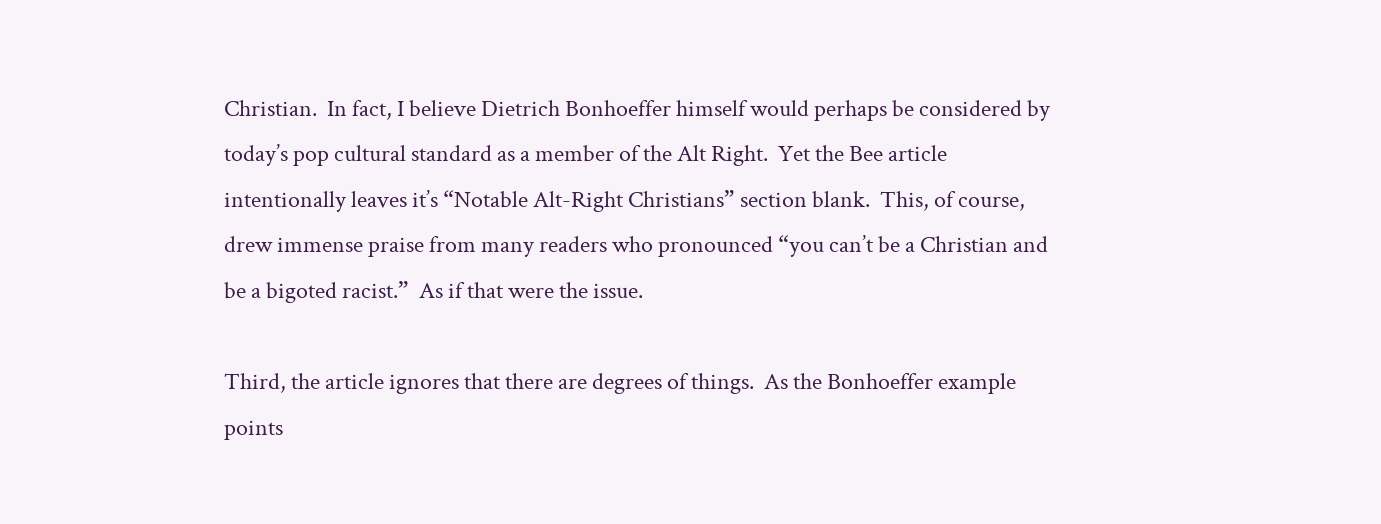Christian.  In fact, I believe Dietrich Bonhoeffer himself would perhaps be considered by today’s pop cultural standard as a member of the Alt Right.  Yet the Bee article intentionally leaves it’s “Notable Alt-Right Christians” section blank.  This, of course, drew immense praise from many readers who pronounced “you can’t be a Christian and be a bigoted racist.”  As if that were the issue.

Third, the article ignores that there are degrees of things.  As the Bonhoeffer example points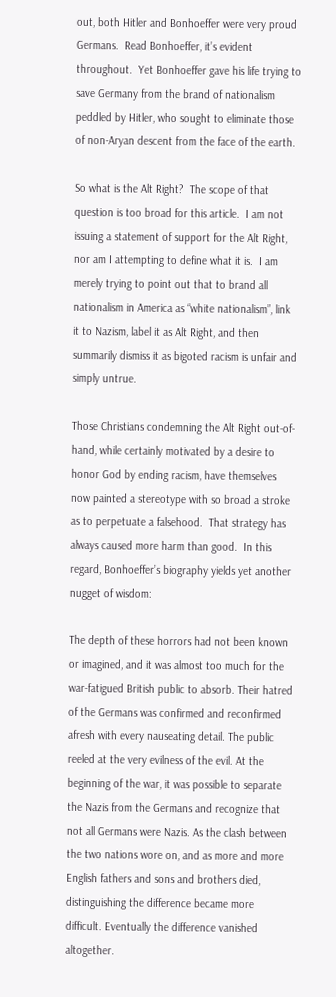out, both Hitler and Bonhoeffer were very proud Germans.  Read Bonhoeffer, it’s evident throughout.  Yet Bonhoeffer gave his life trying to save Germany from the brand of nationalism peddled by Hitler, who sought to eliminate those of non-Aryan descent from the face of the earth.

So what is the Alt Right?  The scope of that question is too broad for this article.  I am not issuing a statement of support for the Alt Right, nor am I attempting to define what it is.  I am merely trying to point out that to brand all nationalism in America as “white nationalism”, link it to Nazism, label it as Alt Right, and then summarily dismiss it as bigoted racism is unfair and simply untrue.

Those Christians condemning the Alt Right out-of-hand, while certainly motivated by a desire to honor God by ending racism, have themselves now painted a stereotype with so broad a stroke as to perpetuate a falsehood.  That strategy has always caused more harm than good.  In this regard, Bonhoeffer’s biography yields yet another nugget of wisdom:

The depth of these horrors had not been known or imagined, and it was almost too much for the war-fatigued British public to absorb. Their hatred of the Germans was confirmed and reconfirmed afresh with every nauseating detail. The public reeled at the very evilness of the evil. At the beginning of the war, it was possible to separate the Nazis from the Germans and recognize that not all Germans were Nazis. As the clash between the two nations wore on, and as more and more English fathers and sons and brothers died, distinguishing the difference became more difficult. Eventually the difference vanished altogether.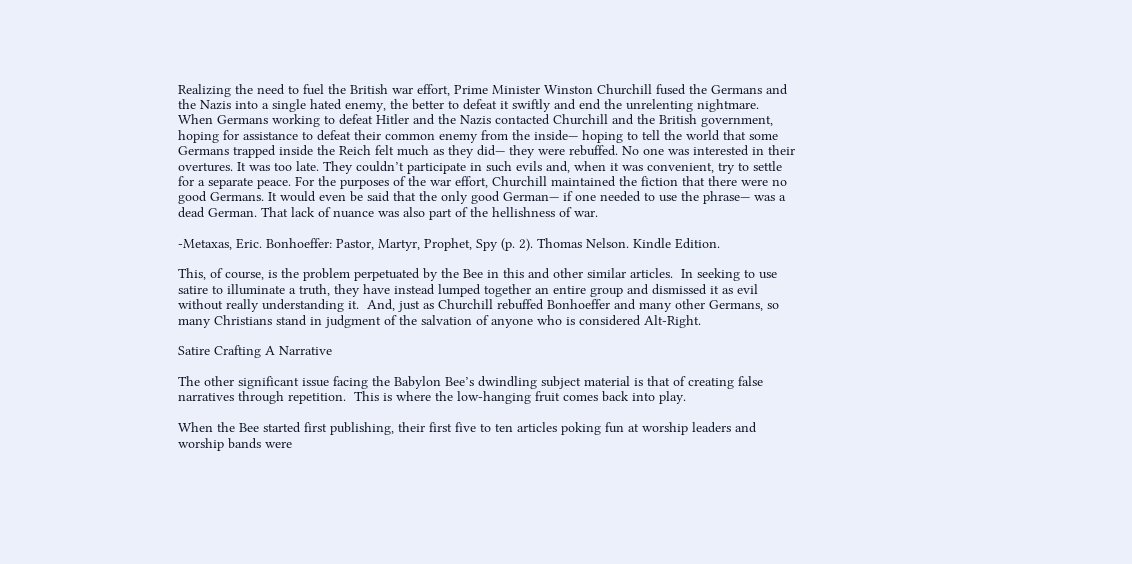Realizing the need to fuel the British war effort, Prime Minister Winston Churchill fused the Germans and the Nazis into a single hated enemy, the better to defeat it swiftly and end the unrelenting nightmare.  When Germans working to defeat Hitler and the Nazis contacted Churchill and the British government, hoping for assistance to defeat their common enemy from the inside— hoping to tell the world that some Germans trapped inside the Reich felt much as they did— they were rebuffed. No one was interested in their overtures. It was too late. They couldn’t participate in such evils and, when it was convenient, try to settle for a separate peace. For the purposes of the war effort, Churchill maintained the fiction that there were no good Germans. It would even be said that the only good German— if one needed to use the phrase— was a dead German. That lack of nuance was also part of the hellishness of war.

-Metaxas, Eric. Bonhoeffer: Pastor, Martyr, Prophet, Spy (p. 2). Thomas Nelson. Kindle Edition.

This, of course, is the problem perpetuated by the Bee in this and other similar articles.  In seeking to use satire to illuminate a truth, they have instead lumped together an entire group and dismissed it as evil without really understanding it.  And, just as Churchill rebuffed Bonhoeffer and many other Germans, so many Christians stand in judgment of the salvation of anyone who is considered Alt-Right.

Satire Crafting A Narrative

The other significant issue facing the Babylon Bee’s dwindling subject material is that of creating false narratives through repetition.  This is where the low-hanging fruit comes back into play.

When the Bee started first publishing, their first five to ten articles poking fun at worship leaders and worship bands were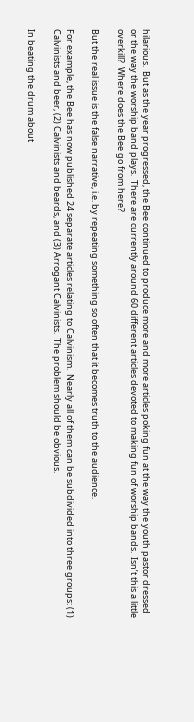hilarious.  But as the year progressed, the Bee continued to produce more and more articles poking fun at the way the youth pastor dressed or the way the worship band plays.  There are currently around 60 different articles devoted to making fun of worship bands.  Isn’t this a little overkill?  Where does the Bee go from here?

But the real issue is the false narrative, i.e. by repeating something so often that it becomes truth to the audience.

For example, the Bee has now published 24 separate articles relating to Calvinism.  Nearly all of them can be subdivided into three groups: (1) Calvinists and beer, (2) Calvinists and beards, and (3) Arrogant Calvinists.  The problem should be obvious.

In beating the drum about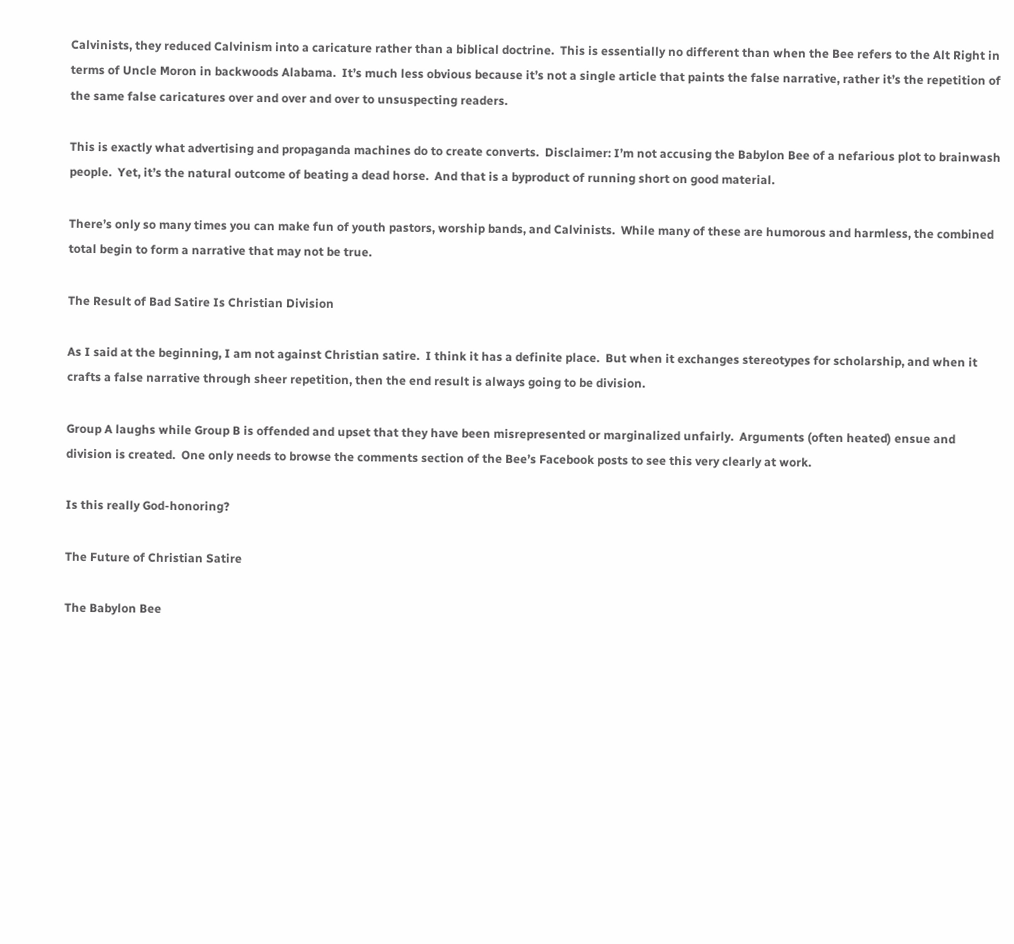Calvinists, they reduced Calvinism into a caricature rather than a biblical doctrine.  This is essentially no different than when the Bee refers to the Alt Right in terms of Uncle Moron in backwoods Alabama.  It’s much less obvious because it’s not a single article that paints the false narrative, rather it’s the repetition of the same false caricatures over and over and over to unsuspecting readers.

This is exactly what advertising and propaganda machines do to create converts.  Disclaimer: I’m not accusing the Babylon Bee of a nefarious plot to brainwash people.  Yet, it’s the natural outcome of beating a dead horse.  And that is a byproduct of running short on good material.

There’s only so many times you can make fun of youth pastors, worship bands, and Calvinists.  While many of these are humorous and harmless, the combined total begin to form a narrative that may not be true.

The Result of Bad Satire Is Christian Division

As I said at the beginning, I am not against Christian satire.  I think it has a definite place.  But when it exchanges stereotypes for scholarship, and when it crafts a false narrative through sheer repetition, then the end result is always going to be division.

Group A laughs while Group B is offended and upset that they have been misrepresented or marginalized unfairly.  Arguments (often heated) ensue and division is created.  One only needs to browse the comments section of the Bee’s Facebook posts to see this very clearly at work.

Is this really God-honoring?

The Future of Christian Satire

The Babylon Bee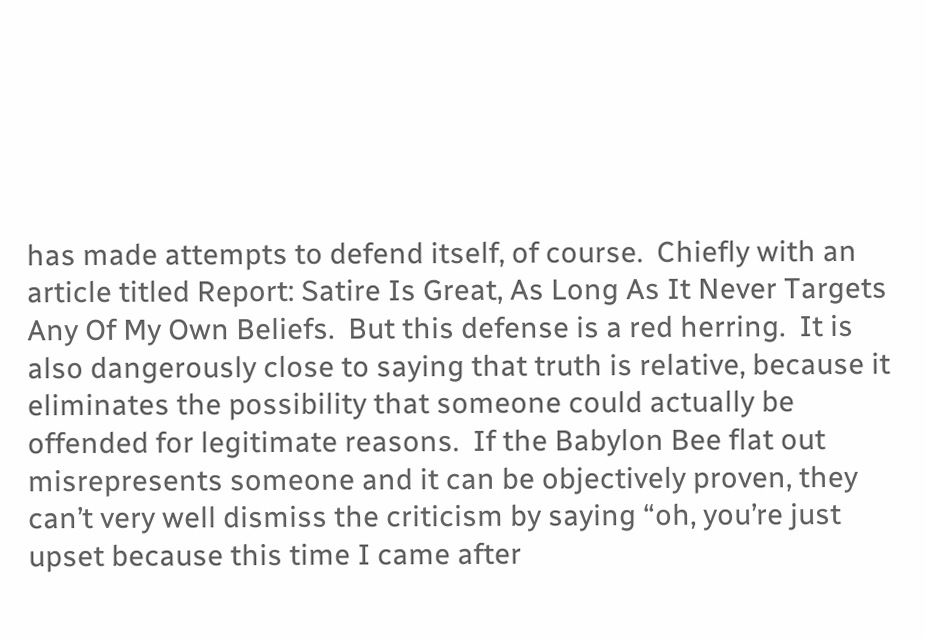has made attempts to defend itself, of course.  Chiefly with an article titled Report: Satire Is Great, As Long As It Never Targets Any Of My Own Beliefs.  But this defense is a red herring.  It is also dangerously close to saying that truth is relative, because it eliminates the possibility that someone could actually be offended for legitimate reasons.  If the Babylon Bee flat out misrepresents someone and it can be objectively proven, they can’t very well dismiss the criticism by saying “oh, you’re just upset because this time I came after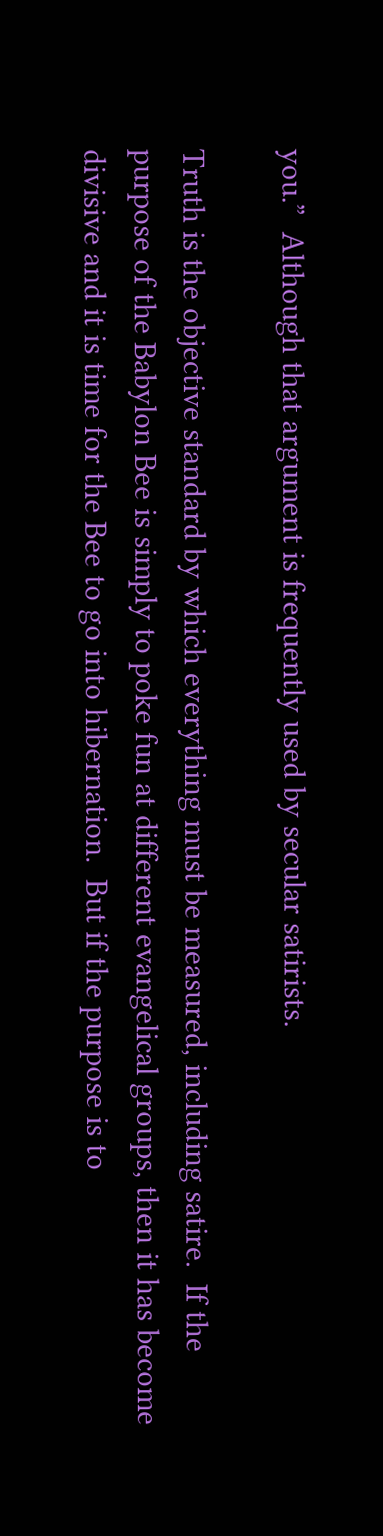you.”  Although that argument is frequently used by secular satirists.

Truth is the objective standard by which everything must be measured, including satire.  If the purpose of the Babylon Bee is simply to poke fun at different evangelical groups, then it has become divisive and it is time for the Bee to go into hibernation.  But if the purpose is to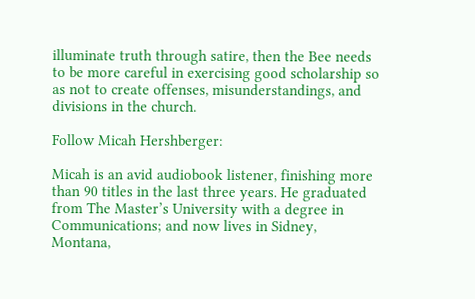illuminate truth through satire, then the Bee needs to be more careful in exercising good scholarship so as not to create offenses, misunderstandings, and divisions in the church.

Follow Micah Hershberger:

Micah is an avid audiobook listener, finishing more than 90 titles in the last three years. He graduated from The Master’s University with a degree in Communications; and now lives in Sidney, Montana,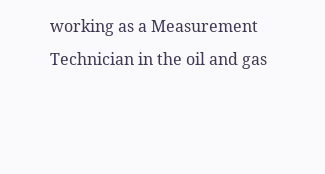working as a Measurement Technician in the oil and gas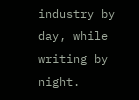industry by day, while writing by night.